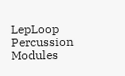LepLoop Percussion Modules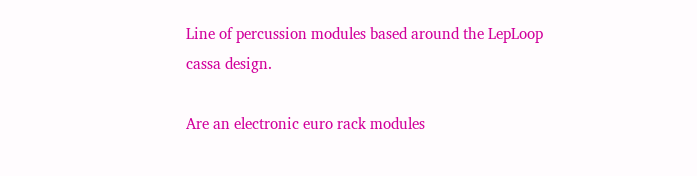Line of percussion modules based around the LepLoop cassa design.

Are an electronic euro rack modules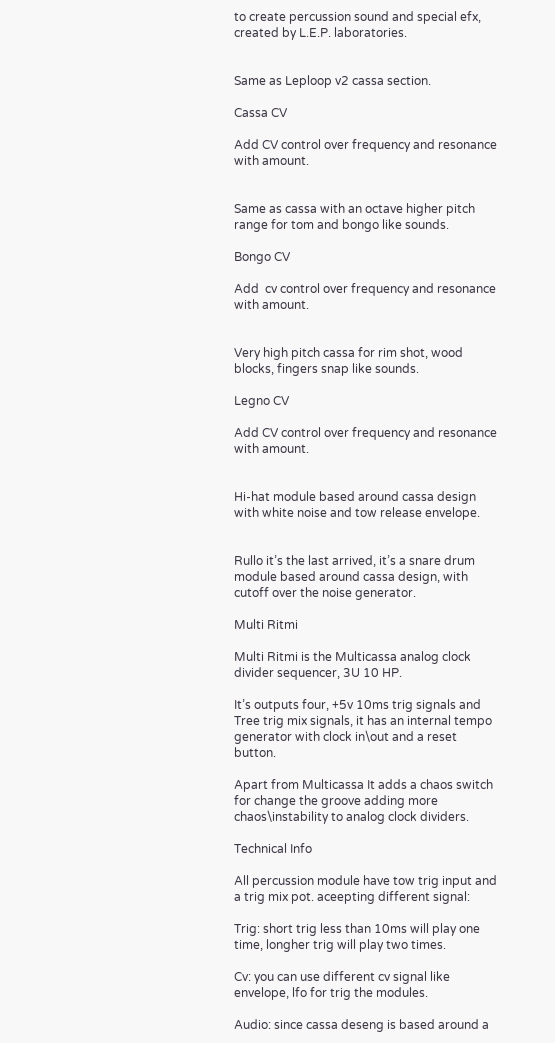to create percussion sound and special efx, created by L.E.P. laboratories.


Same as Leploop v2 cassa section.

Cassa CV

Add CV control over frequency and resonance with amount.


Same as cassa with an octave higher pitch range for tom and bongo like sounds.

Bongo CV

Add  cv control over frequency and resonance with amount.


Very high pitch cassa for rim shot, wood blocks, fingers snap like sounds.

Legno CV

Add CV control over frequency and resonance with amount.


Hi-hat module based around cassa design with white noise and tow release envelope.


Rullo it’s the last arrived, it’s a snare drum module based around cassa design, with cutoff over the noise generator.

Multi Ritmi

Multi Ritmi is the Multicassa analog clock divider sequencer, 3U 10 HP.

It’s outputs four, +5v 10ms trig signals and Tree trig mix signals, it has an internal tempo generator with clock in\out and a reset button.

Apart from Multicassa It adds a chaos switch for change the groove adding more chaos\instability to analog clock dividers.

Technical Info

All percussion module have tow trig input and a trig mix pot. aceepting different signal:

Trig: short trig less than 10ms will play one time, longher trig will play two times.

Cv: you can use different cv signal like envelope, lfo for trig the modules.

Audio: since cassa deseng is based around a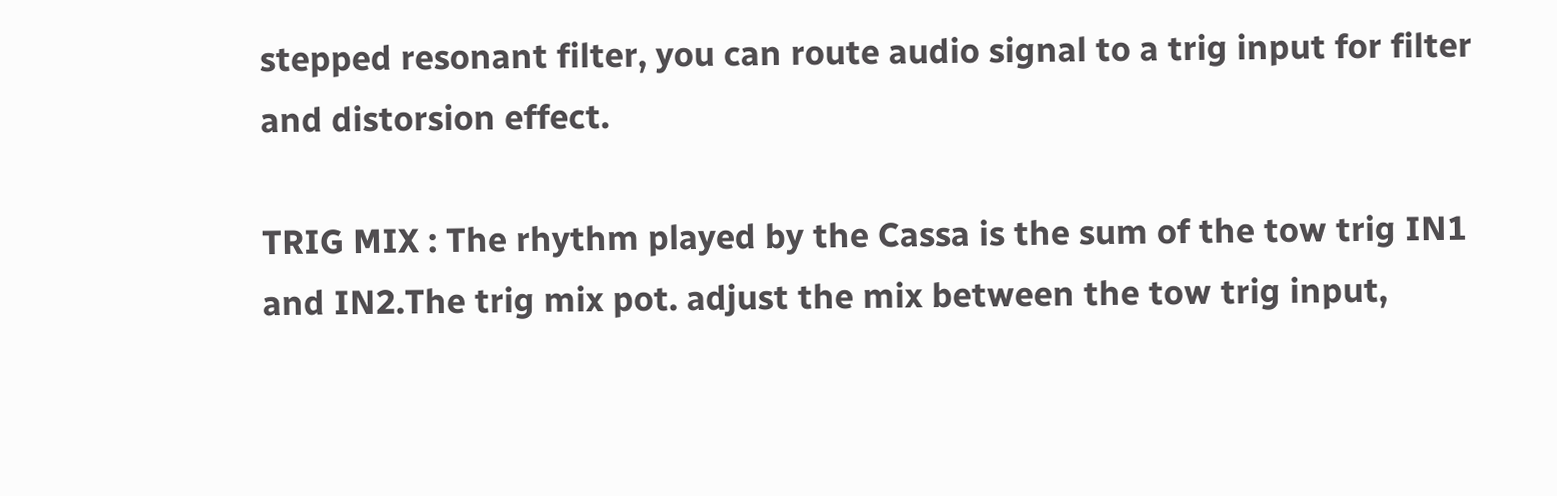stepped resonant filter, you can route audio signal to a trig input for filter and distorsion effect.

TRIG MIX : The rhythm played by the Cassa is the sum of the tow trig IN1 and IN2.The trig mix pot. adjust the mix between the tow trig input,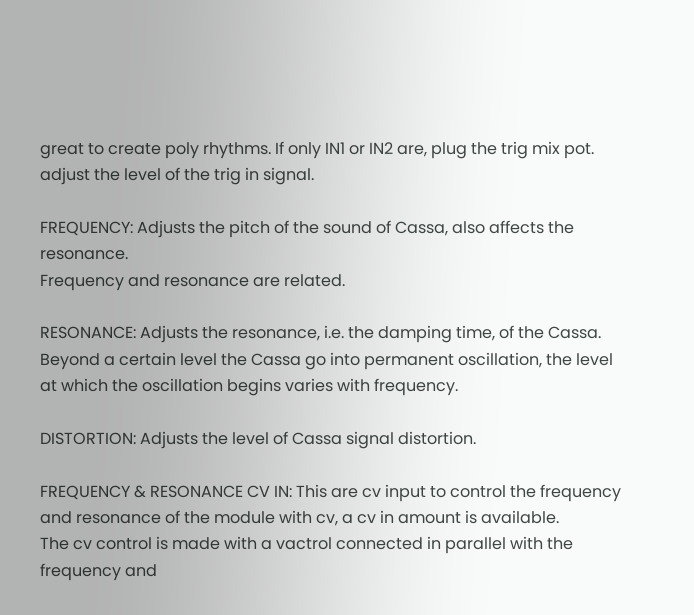great to create poly rhythms. If only IN1 or IN2 are, plug the trig mix pot. adjust the level of the trig in signal.

FREQUENCY: Adjusts the pitch of the sound of Cassa, also affects the resonance.
Frequency and resonance are related.

RESONANCE: Adjusts the resonance, i.e. the damping time, of the Cassa. Beyond a certain level the Cassa go into permanent oscillation, the level at which the oscillation begins varies with frequency.

DISTORTION: Adjusts the level of Cassa signal distortion.

FREQUENCY & RESONANCE CV IN: This are cv input to control the frequency and resonance of the module with cv, a cv in amount is available.
The cv control is made with a vactrol connected in parallel with the frequency and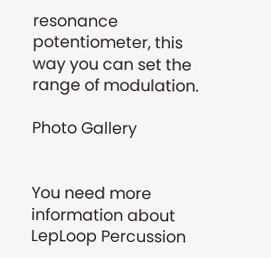resonance potentiometer, this way you can set the range of modulation.

Photo Gallery


You need more information about LepLoop Percussion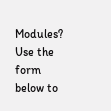Modules? Use the form below to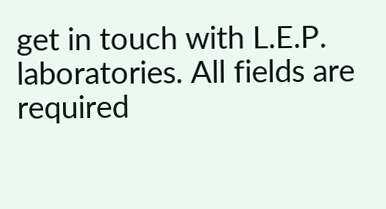get in touch with L.E.P. laboratories. All fields are required